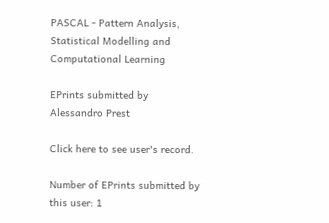PASCAL - Pattern Analysis, Statistical Modelling and Computational Learning

EPrints submitted by Alessandro Prest

Click here to see user's record.

Number of EPrints submitted by this user: 1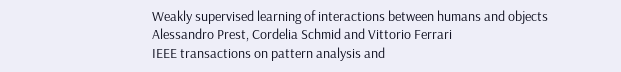Weakly supervised learning of interactions between humans and objects
Alessandro Prest, Cordelia Schmid and Vittorio Ferrari
IEEE transactions on pattern analysis and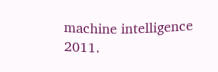machine intelligence 2011.